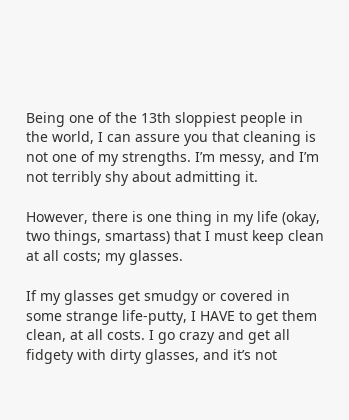Being one of the 13th sloppiest people in the world, I can assure you that cleaning is not one of my strengths. I’m messy, and I’m not terribly shy about admitting it.

However, there is one thing in my life (okay, two things, smartass) that I must keep clean at all costs; my glasses.

If my glasses get smudgy or covered in some strange life-putty, I HAVE to get them clean, at all costs. I go crazy and get all fidgety with dirty glasses, and it’s not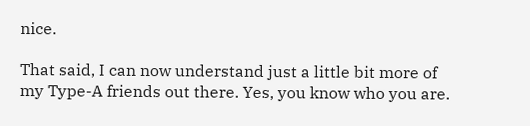nice.

That said, I can now understand just a little bit more of my Type-A friends out there. Yes, you know who you are.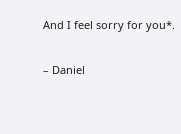And I feel sorry for you*.


– Daniel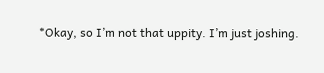*Okay, so I’m not that uppity. I’m just joshing.